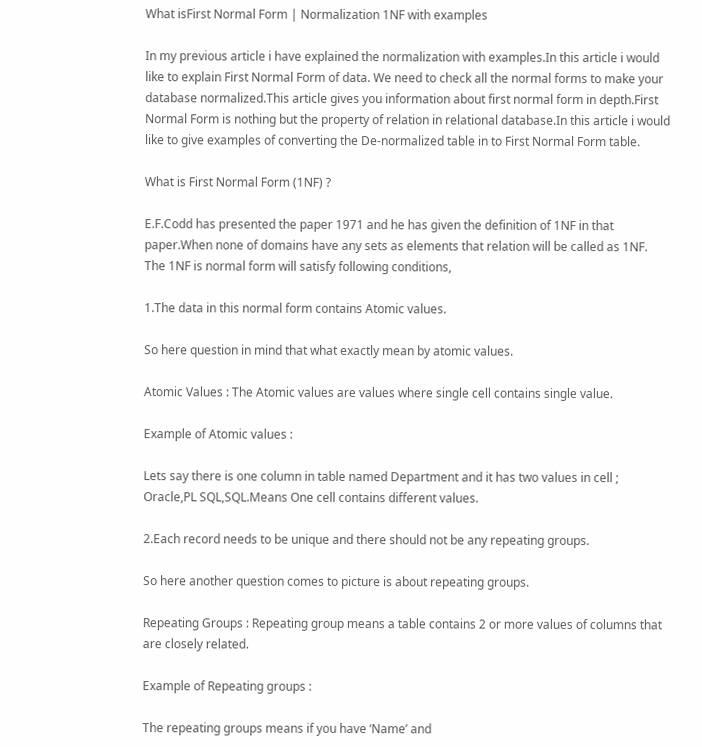What isFirst Normal Form | Normalization 1NF with examples

In my previous article i have explained the normalization with examples.In this article i would like to explain First Normal Form of data. We need to check all the normal forms to make your database normalized.This article gives you information about first normal form in depth.First Normal Form is nothing but the property of relation in relational database.In this article i would like to give examples of converting the De-normalized table in to First Normal Form table.

What is First Normal Form (1NF) ?

E.F.Codd has presented the paper 1971 and he has given the definition of 1NF in that paper.When none of domains have any sets as elements that relation will be called as 1NF. The 1NF is normal form will satisfy following conditions,

1.The data in this normal form contains Atomic values.

So here question in mind that what exactly mean by atomic values.

Atomic Values : The Atomic values are values where single cell contains single value.

Example of Atomic values :

Lets say there is one column in table named Department and it has two values in cell ; Oracle,PL SQL,SQL.Means One cell contains different values.

2.Each record needs to be unique and there should not be any repeating groups.

So here another question comes to picture is about repeating groups.

Repeating Groups : Repeating group means a table contains 2 or more values of columns that are closely related.

Example of Repeating groups :

The repeating groups means if you have ‘Name’ and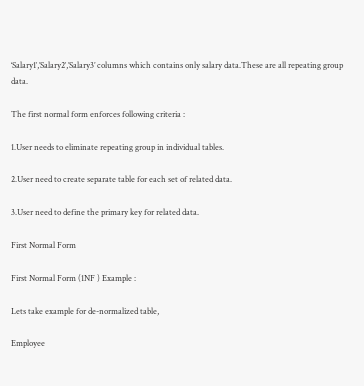‘Salary1′,’Salary2′,’Salary3’ columns which contains only salary data.These are all repeating group data.

The first normal form enforces following criteria :

1.User needs to eliminate repeating group in individual tables.

2.User need to create separate table for each set of related data.

3.User need to define the primary key for related data.

First Normal Form

First Normal Form (1NF ) Example :

Lets take example for de-normalized table,

Employee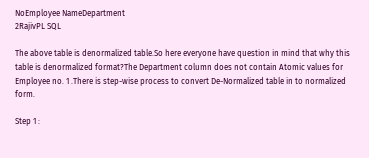NoEmployee NameDepartment
2RajivPL SQL

The above table is denormalized table.So here everyone have question in mind that why this table is denormalized format?The Department column does not contain Atomic values for Employee no. 1 .There is step-wise process to convert De-Normalized table in to normalized form.

Step 1 :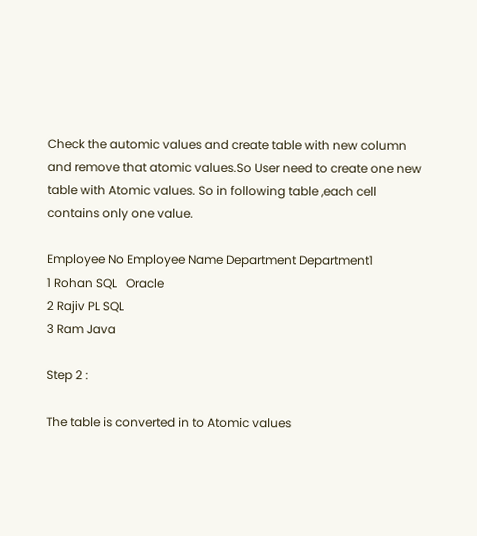Check the automic values and create table with new column and remove that atomic values.So User need to create one new table with Atomic values. So in following table ,each cell contains only one value.

Employee No Employee Name Department Department1
1 Rohan SQL   Oracle
2 Rajiv PL SQL
3 Ram Java

Step 2 :

The table is converted in to Atomic values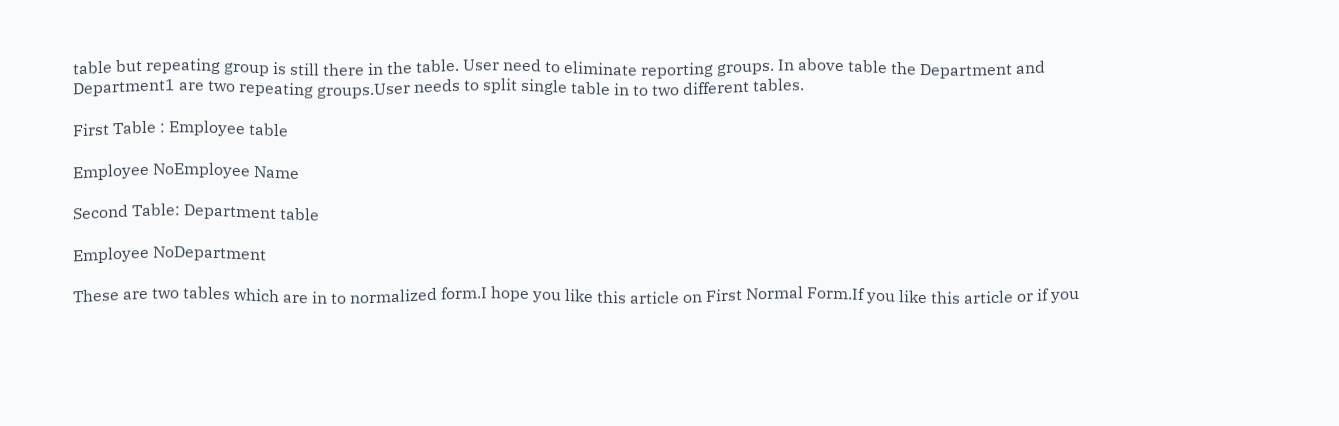table but repeating group is still there in the table. User need to eliminate reporting groups. In above table the Department and Department1 are two repeating groups.User needs to split single table in to two different tables.

First Table : Employee table

Employee NoEmployee Name

Second Table: Department table

Employee NoDepartment

These are two tables which are in to normalized form.I hope you like this article on First Normal Form.If you like this article or if you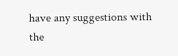have any suggestions with the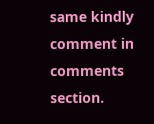same kindly comment in comments section.